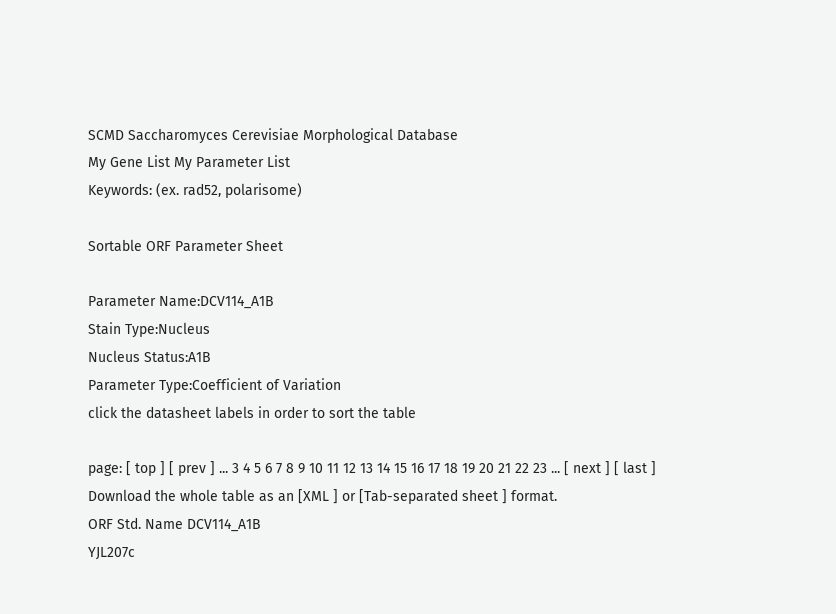SCMD Saccharomyces Cerevisiae Morphological Database
My Gene List My Parameter List
Keywords: (ex. rad52, polarisome)

Sortable ORF Parameter Sheet

Parameter Name:DCV114_A1B
Stain Type:Nucleus
Nucleus Status:A1B
Parameter Type:Coefficient of Variation
click the datasheet labels in order to sort the table

page: [ top ] [ prev ] ... 3 4 5 6 7 8 9 10 11 12 13 14 15 16 17 18 19 20 21 22 23 ... [ next ] [ last ]
Download the whole table as an [XML ] or [Tab-separated sheet ] format.
ORF Std. Name DCV114_A1B
YJL207c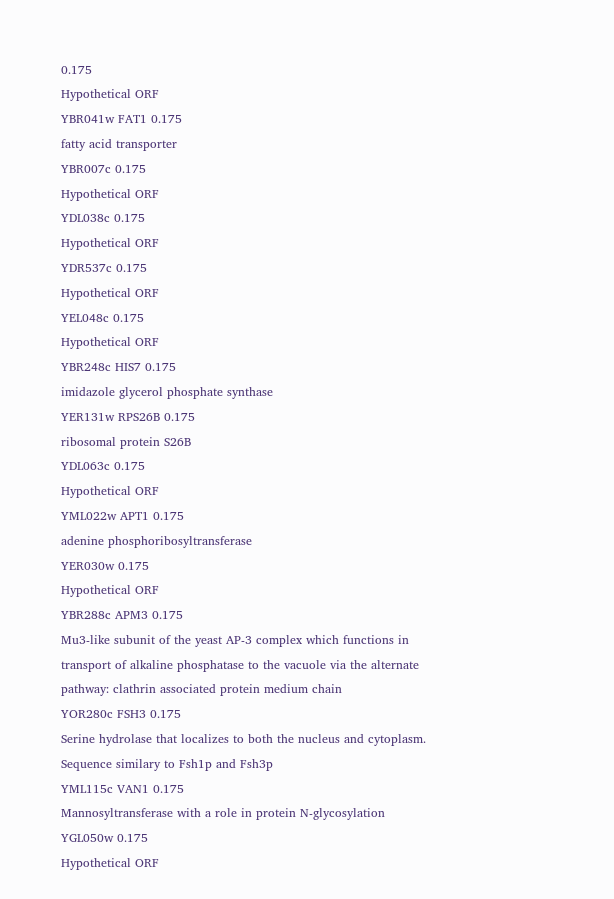0.175
Hypothetical ORF
YBR041w FAT1 0.175
fatty acid transporter
YBR007c 0.175
Hypothetical ORF
YDL038c 0.175
Hypothetical ORF
YDR537c 0.175
Hypothetical ORF
YEL048c 0.175
Hypothetical ORF
YBR248c HIS7 0.175
imidazole glycerol phosphate synthase
YER131w RPS26B 0.175
ribosomal protein S26B
YDL063c 0.175
Hypothetical ORF
YML022w APT1 0.175
adenine phosphoribosyltransferase
YER030w 0.175
Hypothetical ORF
YBR288c APM3 0.175
Mu3-like subunit of the yeast AP-3 complex which functions in transport of alkaline phosphatase to the vacuole via the alternate pathway: clathrin associated protein medium chain
YOR280c FSH3 0.175
Serine hydrolase that localizes to both the nucleus and cytoplasm. Sequence similary to Fsh1p and Fsh3p
YML115c VAN1 0.175
Mannosyltransferase with a role in protein N-glycosylation
YGL050w 0.175
Hypothetical ORF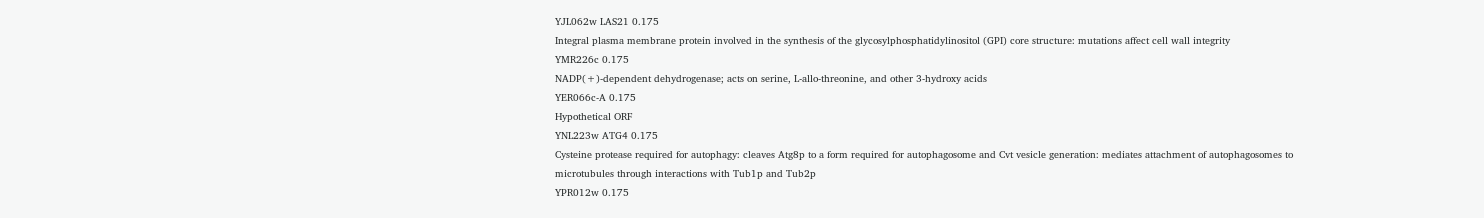YJL062w LAS21 0.175
Integral plasma membrane protein involved in the synthesis of the glycosylphosphatidylinositol (GPI) core structure: mutations affect cell wall integrity
YMR226c 0.175
NADP(+)-dependent dehydrogenase; acts on serine, L-allo-threonine, and other 3-hydroxy acids
YER066c-A 0.175
Hypothetical ORF
YNL223w ATG4 0.175
Cysteine protease required for autophagy: cleaves Atg8p to a form required for autophagosome and Cvt vesicle generation: mediates attachment of autophagosomes to microtubules through interactions with Tub1p and Tub2p
YPR012w 0.175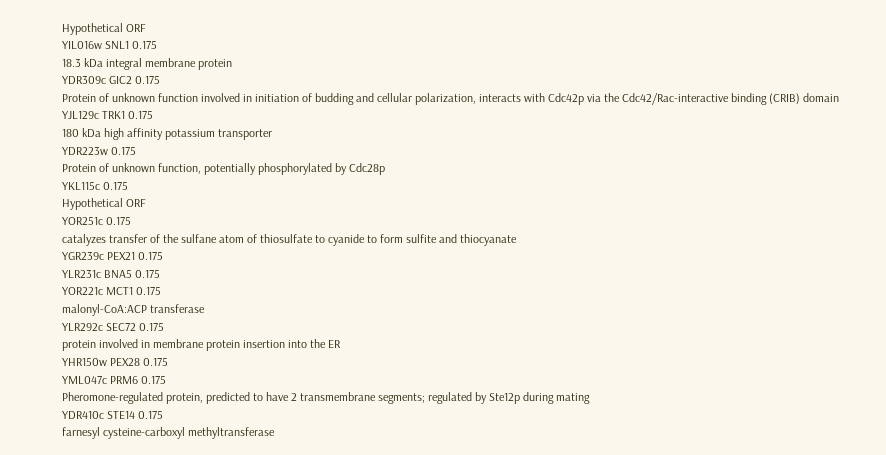Hypothetical ORF
YIL016w SNL1 0.175
18.3 kDa integral membrane protein
YDR309c GIC2 0.175
Protein of unknown function involved in initiation of budding and cellular polarization, interacts with Cdc42p via the Cdc42/Rac-interactive binding (CRIB) domain
YJL129c TRK1 0.175
180 kDa high affinity potassium transporter
YDR223w 0.175
Protein of unknown function, potentially phosphorylated by Cdc28p
YKL115c 0.175
Hypothetical ORF
YOR251c 0.175
catalyzes transfer of the sulfane atom of thiosulfate to cyanide to form sulfite and thiocyanate
YGR239c PEX21 0.175
YLR231c BNA5 0.175
YOR221c MCT1 0.175
malonyl-CoA:ACP transferase
YLR292c SEC72 0.175
protein involved in membrane protein insertion into the ER
YHR150w PEX28 0.175
YML047c PRM6 0.175
Pheromone-regulated protein, predicted to have 2 transmembrane segments; regulated by Ste12p during mating
YDR410c STE14 0.175
farnesyl cysteine-carboxyl methyltransferase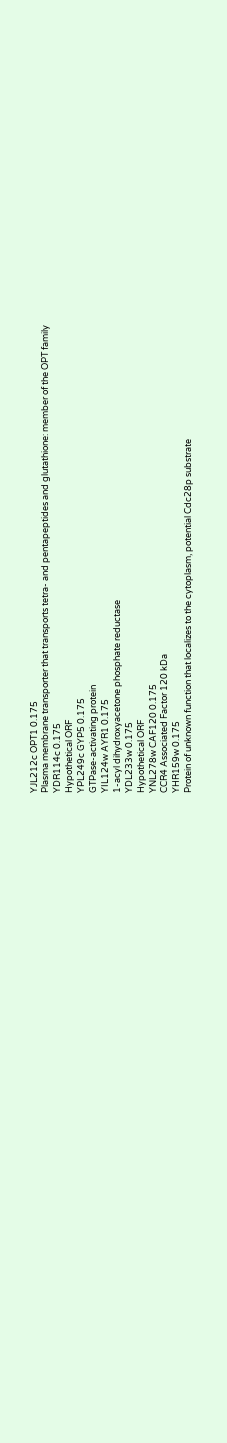YJL212c OPT1 0.175
Plasma membrane transporter that transports tetra- and pentapeptides and glutathione: member of the OPT family
YDR114c 0.175
Hypothetical ORF
YPL249c GYP5 0.175
GTPase-activating protein
YIL124w AYR1 0.175
1-acyl dihydroxyacetone phosphate reductase
YDL233w 0.175
Hypothetical ORF
YNL278w CAF120 0.175
CCR4 Associated Factor 120 kDa
YHR159w 0.175
Protein of unknown function that localizes to the cytoplasm, potential Cdc28p substrate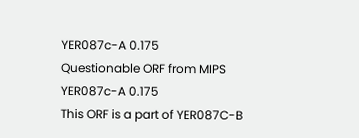YER087c-A 0.175
Questionable ORF from MIPS
YER087c-A 0.175
This ORF is a part of YER087C-B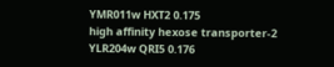YMR011w HXT2 0.175
high affinity hexose transporter-2
YLR204w QRI5 0.176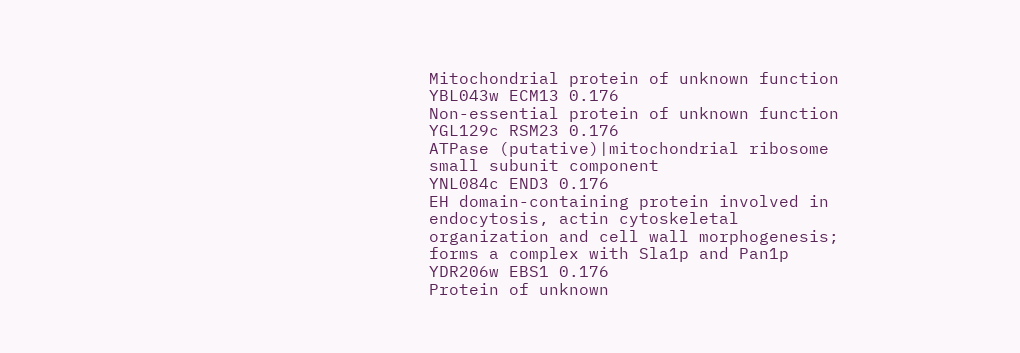Mitochondrial protein of unknown function
YBL043w ECM13 0.176
Non-essential protein of unknown function
YGL129c RSM23 0.176
ATPase (putative)|mitochondrial ribosome small subunit component
YNL084c END3 0.176
EH domain-containing protein involved in endocytosis, actin cytoskeletal organization and cell wall morphogenesis; forms a complex with Sla1p and Pan1p
YDR206w EBS1 0.176
Protein of unknown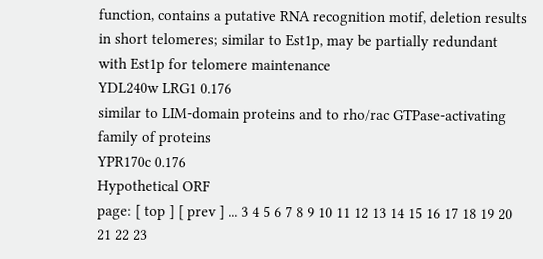function, contains a putative RNA recognition motif, deletion results in short telomeres; similar to Est1p, may be partially redundant with Est1p for telomere maintenance
YDL240w LRG1 0.176
similar to LIM-domain proteins and to rho/rac GTPase-activating family of proteins
YPR170c 0.176
Hypothetical ORF
page: [ top ] [ prev ] ... 3 4 5 6 7 8 9 10 11 12 13 14 15 16 17 18 19 20 21 22 23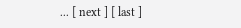... [ next ] [ last ]